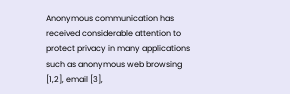Anonymous communication has received considerable attention to protect privacy in many applications such as anonymous web browsing [1,2], email [3],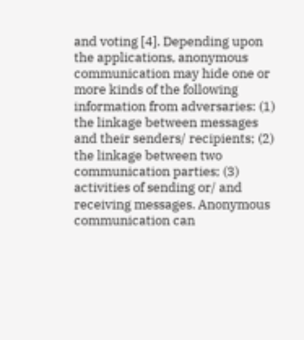and voting [4]. Depending upon the applications, anonymous communication may hide one or more kinds of the following information from adversaries: (1) the linkage between messages and their senders/ recipients; (2) the linkage between two communication parties; (3) activities of sending or/ and receiving messages. Anonymous communication can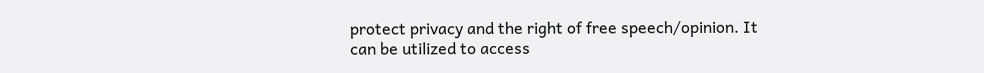protect privacy and the right of free speech/opinion. It can be utilized to access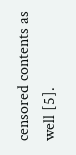censored contents as well [5].